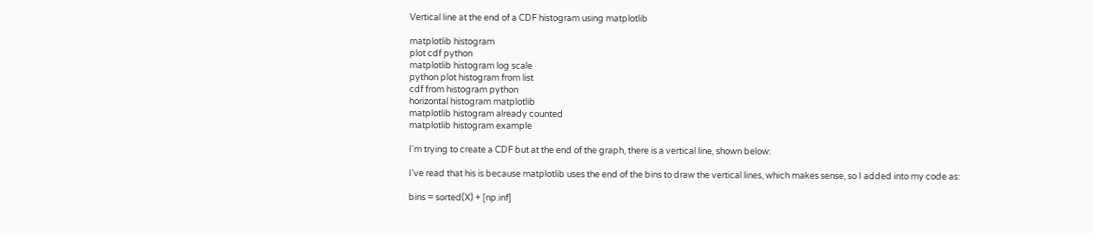Vertical line at the end of a CDF histogram using matplotlib

matplotlib histogram
plot cdf python
matplotlib histogram log scale
python plot histogram from list
cdf from histogram python
horizontal histogram matplotlib
matplotlib histogram already counted
matplotlib histogram example

I'm trying to create a CDF but at the end of the graph, there is a vertical line, shown below:

I've read that his is because matplotlib uses the end of the bins to draw the vertical lines, which makes sense, so I added into my code as:

bins = sorted(X) + [np.inf]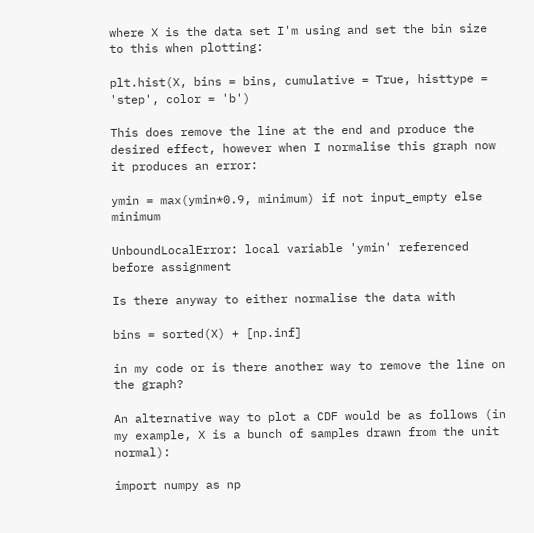where X is the data set I'm using and set the bin size to this when plotting:

plt.hist(X, bins = bins, cumulative = True, histtype = 'step', color = 'b')

This does remove the line at the end and produce the desired effect, however when I normalise this graph now it produces an error:

ymin = max(ymin*0.9, minimum) if not input_empty else minimum

UnboundLocalError: local variable 'ymin' referenced before assignment

Is there anyway to either normalise the data with

bins = sorted(X) + [np.inf]

in my code or is there another way to remove the line on the graph?

An alternative way to plot a CDF would be as follows (in my example, X is a bunch of samples drawn from the unit normal):

import numpy as np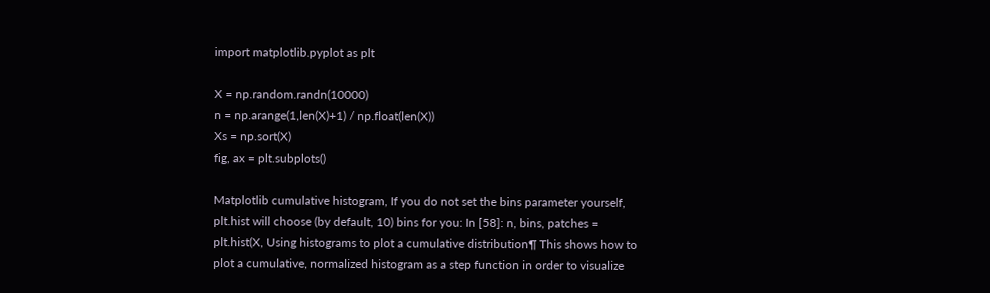import matplotlib.pyplot as plt

X = np.random.randn(10000)
n = np.arange(1,len(X)+1) / np.float(len(X))
Xs = np.sort(X)
fig, ax = plt.subplots()

Matplotlib cumulative histogram, If you do not set the bins parameter yourself, plt.hist will choose (by default, 10) bins for you: In [58]: n, bins, patches = plt.hist(X, Using histograms to plot a cumulative distribution¶ This shows how to plot a cumulative, normalized histogram as a step function in order to visualize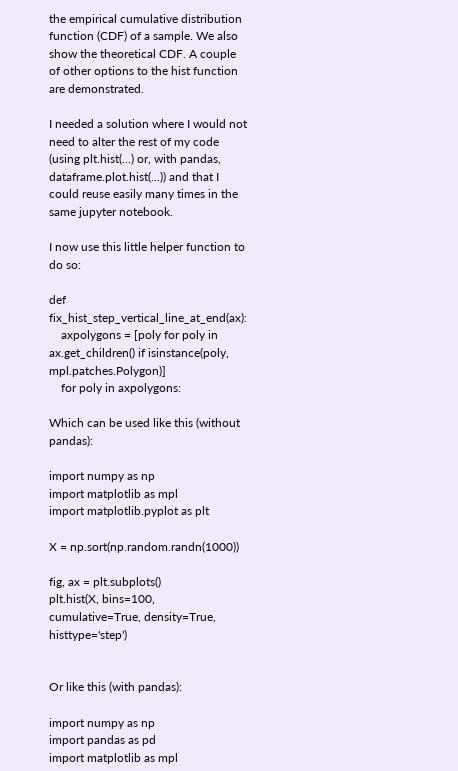the empirical cumulative distribution function (CDF) of a sample. We also show the theoretical CDF. A couple of other options to the hist function are demonstrated.

I needed a solution where I would not need to alter the rest of my code (using plt.hist(...) or, with pandas, dataframe.plot.hist(...)) and that I could reuse easily many times in the same jupyter notebook.

I now use this little helper function to do so:

def fix_hist_step_vertical_line_at_end(ax):
    axpolygons = [poly for poly in ax.get_children() if isinstance(poly, mpl.patches.Polygon)]
    for poly in axpolygons:

Which can be used like this (without pandas):

import numpy as np
import matplotlib as mpl
import matplotlib.pyplot as plt

X = np.sort(np.random.randn(1000))

fig, ax = plt.subplots()
plt.hist(X, bins=100, cumulative=True, density=True, histtype='step')


Or like this (with pandas):

import numpy as np
import pandas as pd
import matplotlib as mpl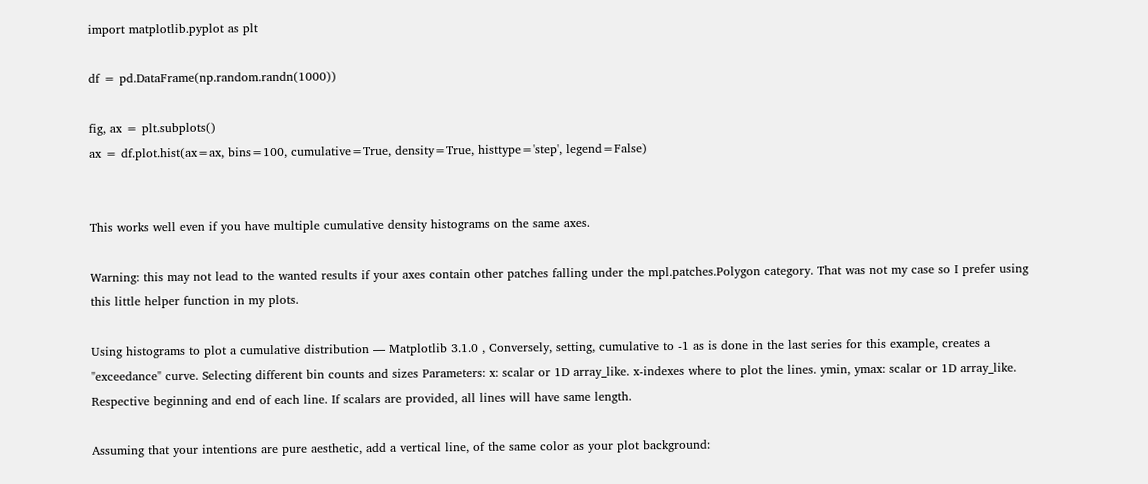import matplotlib.pyplot as plt

df = pd.DataFrame(np.random.randn(1000))

fig, ax = plt.subplots()
ax = df.plot.hist(ax=ax, bins=100, cumulative=True, density=True, histtype='step', legend=False)


This works well even if you have multiple cumulative density histograms on the same axes.

Warning: this may not lead to the wanted results if your axes contain other patches falling under the mpl.patches.Polygon category. That was not my case so I prefer using this little helper function in my plots.

Using histograms to plot a cumulative distribution — Matplotlib 3.1.0 , Conversely, setting, cumulative to -1 as is done in the last series for this example, creates a "exceedance" curve. Selecting different bin counts and sizes Parameters: x: scalar or 1D array_like. x-indexes where to plot the lines. ymin, ymax: scalar or 1D array_like. Respective beginning and end of each line. If scalars are provided, all lines will have same length.

Assuming that your intentions are pure aesthetic, add a vertical line, of the same color as your plot background: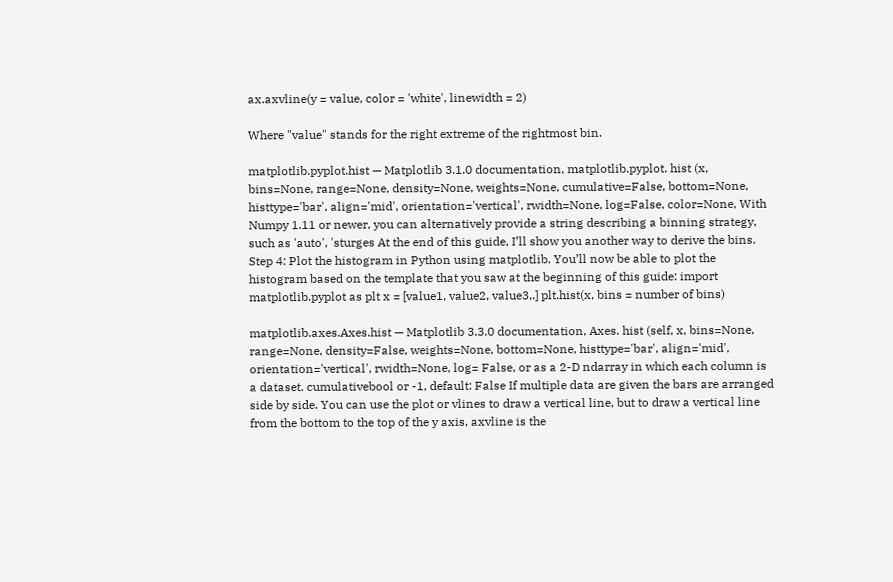ax.axvline(y = value, color = 'white', linewidth = 2)

Where "value" stands for the right extreme of the rightmost bin.

matplotlib.pyplot.hist — Matplotlib 3.1.0 documentation, matplotlib.pyplot. hist (x, bins=None, range=None, density=None, weights=None, cumulative=False, bottom=None, histtype='bar', align='mid', orientation='vertical', rwidth=None, log=False, color=None, With Numpy 1.11 or newer, you can alternatively provide a string describing a binning strategy, such as 'auto', 'sturges At the end of this guide, I’ll show you another way to derive the bins. Step 4: Plot the histogram in Python using matplotlib. You’ll now be able to plot the histogram based on the template that you saw at the beginning of this guide: import matplotlib.pyplot as plt x = [value1, value2, value3,.] plt.hist(x, bins = number of bins)

matplotlib.axes.Axes.hist — Matplotlib 3.3.0 documentation, Axes. hist (self, x, bins=None, range=None, density=False, weights=None, bottom=None, histtype='bar', align='mid', orientation='vertical', rwidth=None, log= False, or as a 2-D ndarray in which each column is a dataset. cumulativebool or -1, default: False If multiple data are given the bars are arranged side by side. You can use the plot or vlines to draw a vertical line, but to draw a vertical line from the bottom to the top of the y axis, axvline is the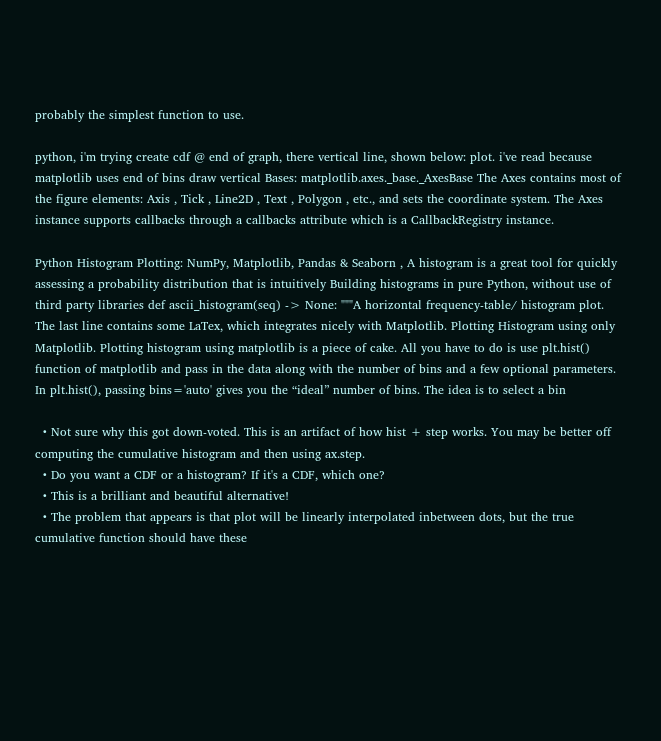probably the simplest function to use.

python, i'm trying create cdf @ end of graph, there vertical line, shown below: plot. i've read because matplotlib uses end of bins draw vertical Bases: matplotlib.axes._base._AxesBase The Axes contains most of the figure elements: Axis , Tick , Line2D , Text , Polygon , etc., and sets the coordinate system. The Axes instance supports callbacks through a callbacks attribute which is a CallbackRegistry instance.

Python Histogram Plotting: NumPy, Matplotlib, Pandas & Seaborn , A histogram is a great tool for quickly assessing a probability distribution that is intuitively Building histograms in pure Python, without use of third party libraries def ascii_histogram(seq) -> None: """A horizontal frequency-table/ histogram plot. The last line contains some LaTex, which integrates nicely with Matplotlib. Plotting Histogram using only Matplotlib. Plotting histogram using matplotlib is a piece of cake. All you have to do is use plt.hist() function of matplotlib and pass in the data along with the number of bins and a few optional parameters. In plt.hist(), passing bins='auto' gives you the “ideal” number of bins. The idea is to select a bin

  • Not sure why this got down-voted. This is an artifact of how hist + step works. You may be better off computing the cumulative histogram and then using ax.step.
  • Do you want a CDF or a histogram? If it's a CDF, which one?
  • This is a brilliant and beautiful alternative!
  • The problem that appears is that plot will be linearly interpolated inbetween dots, but the true cumulative function should have these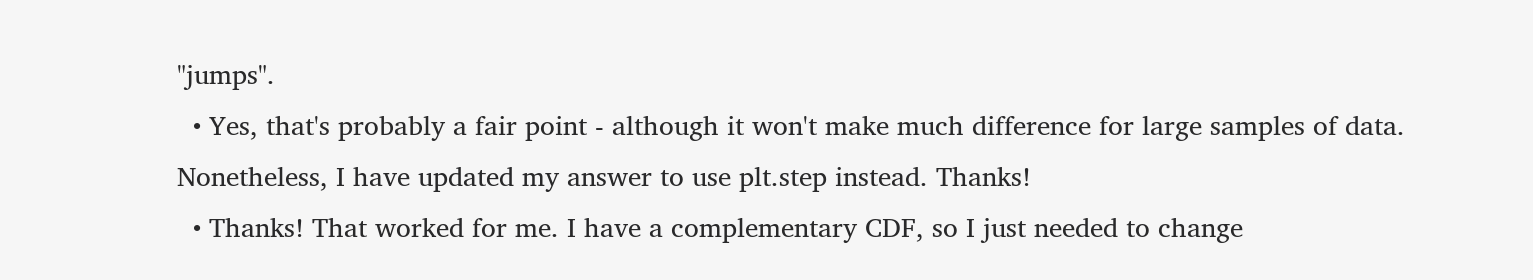"jumps".
  • Yes, that's probably a fair point - although it won't make much difference for large samples of data. Nonetheless, I have updated my answer to use plt.step instead. Thanks!
  • Thanks! That worked for me. I have a complementary CDF, so I just needed to change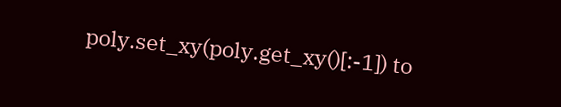poly.set_xy(poly.get_xy()[:-1]) to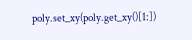poly.set_xy(poly.get_xy()[1:])